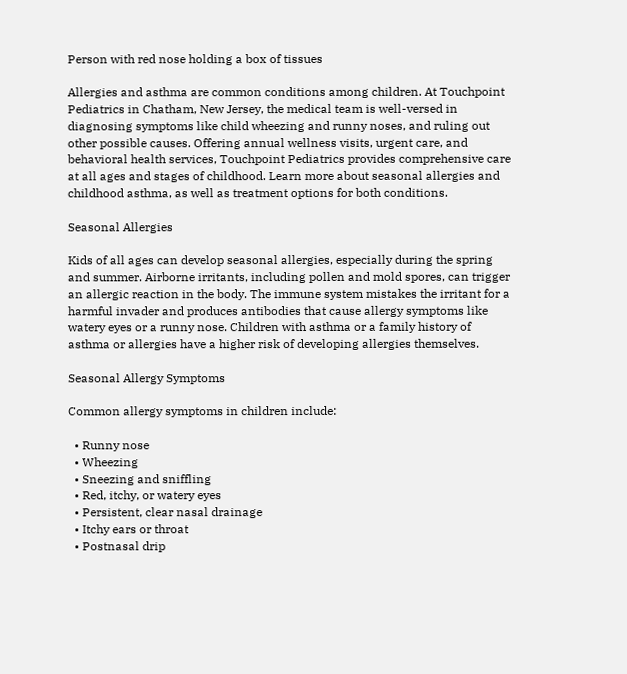Person with red nose holding a box of tissues

Allergies and asthma are common conditions among children. At Touchpoint Pediatrics in Chatham, New Jersey, the medical team is well-versed in diagnosing symptoms like child wheezing and runny noses, and ruling out other possible causes. Offering annual wellness visits, urgent care, and behavioral health services, Touchpoint Pediatrics provides comprehensive care at all ages and stages of childhood. Learn more about seasonal allergies and childhood asthma, as well as treatment options for both conditions.

Seasonal Allergies

Kids of all ages can develop seasonal allergies, especially during the spring and summer. Airborne irritants, including pollen and mold spores, can trigger an allergic reaction in the body. The immune system mistakes the irritant for a harmful invader and produces antibodies that cause allergy symptoms like watery eyes or a runny nose. Children with asthma or a family history of asthma or allergies have a higher risk of developing allergies themselves.

Seasonal Allergy Symptoms

Common allergy symptoms in children include:

  • Runny nose
  • Wheezing
  • Sneezing and sniffling
  • Red, itchy, or watery eyes
  • Persistent, clear nasal drainage
  • Itchy ears or throat
  • Postnasal drip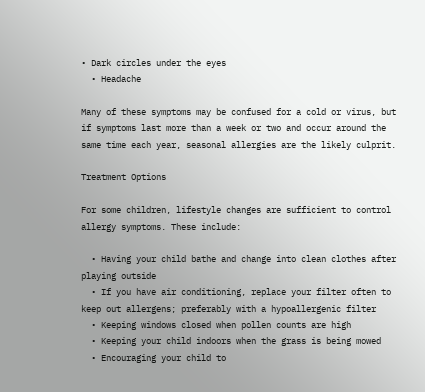• Dark circles under the eyes
  • Headache

Many of these symptoms may be confused for a cold or virus, but if symptoms last more than a week or two and occur around the same time each year, seasonal allergies are the likely culprit.

Treatment Options

For some children, lifestyle changes are sufficient to control allergy symptoms. These include:

  • Having your child bathe and change into clean clothes after playing outside
  • If you have air conditioning, replace your filter often to keep out allergens; preferably with a hypoallergenic filter
  • Keeping windows closed when pollen counts are high
  • Keeping your child indoors when the grass is being mowed
  • Encouraging your child to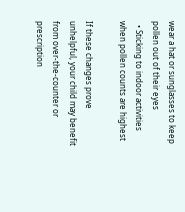wear a hat or sunglasses to keep pollen out of their eyes
  • Sticking to indoor activities when pollen counts are highest

If these changes prove unhelpful, your child may benefit from over-the-counter or prescription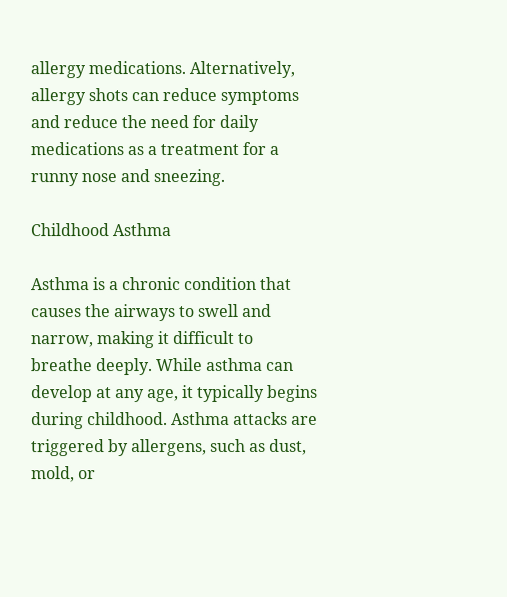allergy medications. Alternatively, allergy shots can reduce symptoms and reduce the need for daily medications as a treatment for a runny nose and sneezing.

Childhood Asthma

Asthma is a chronic condition that causes the airways to swell and narrow, making it difficult to breathe deeply. While asthma can develop at any age, it typically begins during childhood. Asthma attacks are triggered by allergens, such as dust, mold, or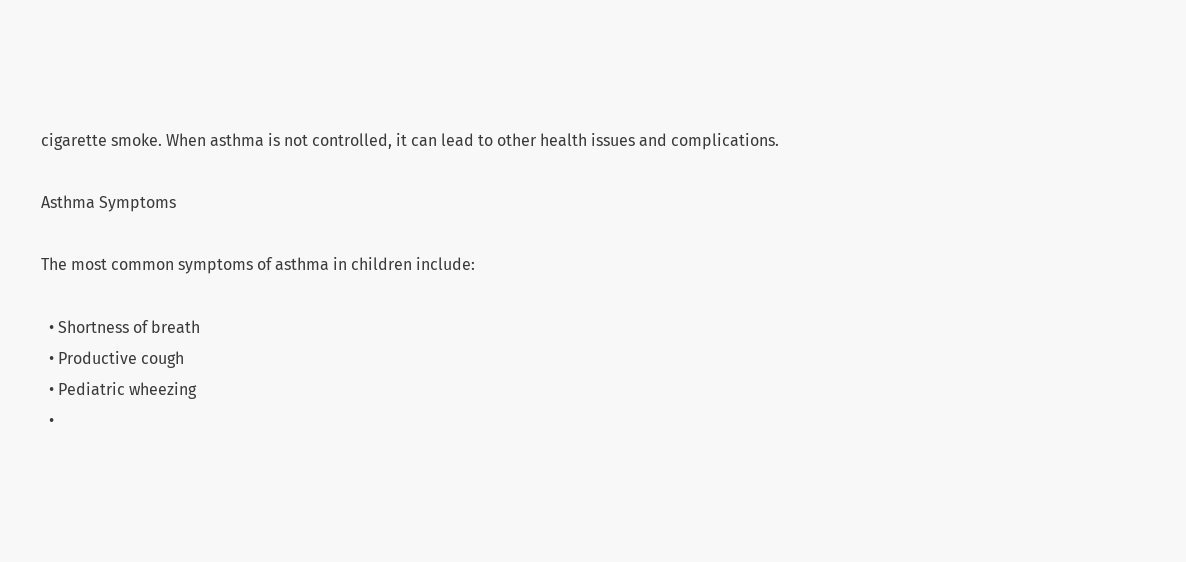cigarette smoke. When asthma is not controlled, it can lead to other health issues and complications.

Asthma Symptoms

The most common symptoms of asthma in children include:

  • Shortness of breath
  • Productive cough
  • Pediatric wheezing
  •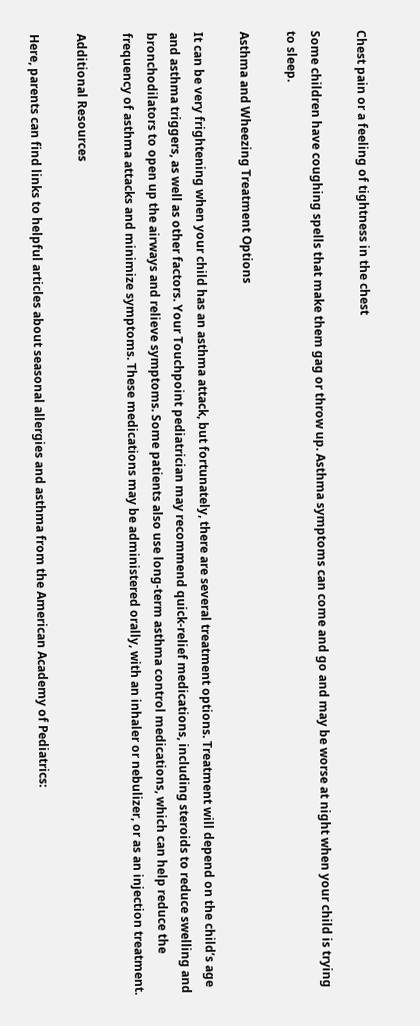Chest pain or a feeling of tightness in the chest

Some children have coughing spells that make them gag or throw up. Asthma symptoms can come and go and may be worse at night when your child is trying to sleep.

Asthma and Wheezing Treatment Options

It can be very frightening when your child has an asthma attack, but fortunately, there are several treatment options. Treatment will depend on the child’s age and asthma triggers, as well as other factors. Your Touchpoint pediatrician may recommend quick-relief medications, including steroids to reduce swelling and bronchodilators to open up the airways and relieve symptoms. Some patients also use long-term asthma control medications, which can help reduce the frequency of asthma attacks and minimize symptoms. These medications may be administered orally, with an inhaler or nebulizer, or as an injection treatment.

Additional Resources

Here, parents can find links to helpful articles about seasonal allergies and asthma from the American Academy of Pediatrics: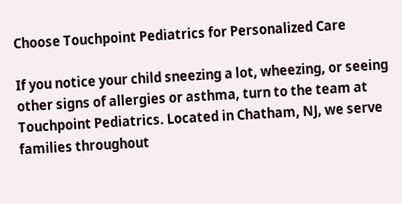Choose Touchpoint Pediatrics for Personalized Care

If you notice your child sneezing a lot, wheezing, or seeing other signs of allergies or asthma, turn to the team at Touchpoint Pediatrics. Located in Chatham, NJ, we serve families throughout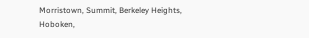Morristown, Summit, Berkeley Heights, Hoboken,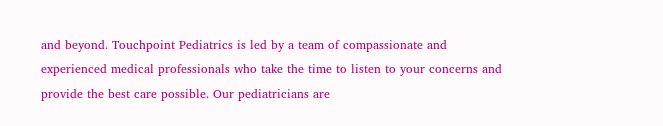and beyond. Touchpoint Pediatrics is led by a team of compassionate and experienced medical professionals who take the time to listen to your concerns and provide the best care possible. Our pediatricians are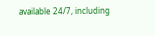available 24/7, including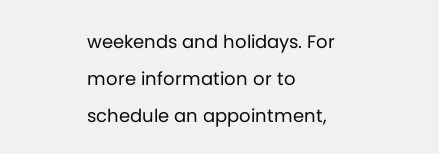weekends and holidays. For more information or to schedule an appointment,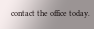contact the office today.